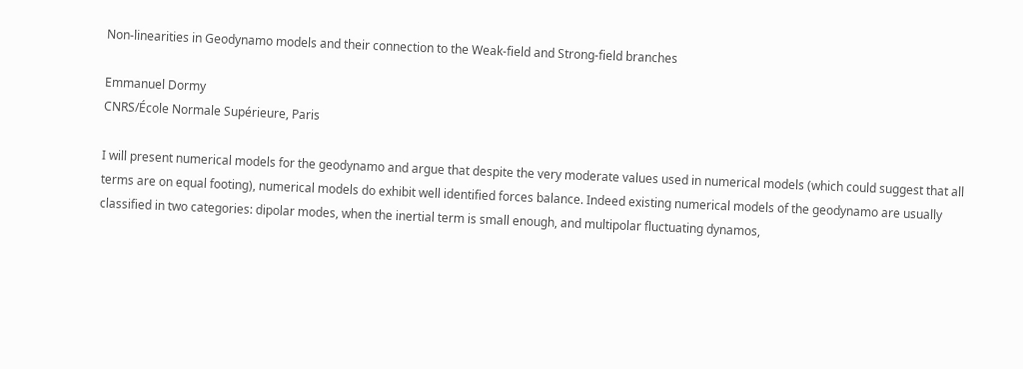Non-linearities in Geodynamo models and their connection to the Weak-field and Strong-field branches

Emmanuel Dormy
CNRS/École Normale Supérieure, Paris

I will present numerical models for the geodynamo and argue that despite the very moderate values used in numerical models (which could suggest that all terms are on equal footing), numerical models do exhibit well identified forces balance. Indeed existing numerical models of the geodynamo are usually classified in two categories: dipolar modes, when the inertial term is small enough, and multipolar fluctuating dynamos,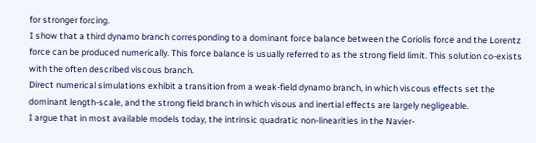for stronger forcing.
I show that a third dynamo branch corresponding to a dominant force balance between the Coriolis force and the Lorentz force can be produced numerically. This force balance is usually referred to as the strong field limit. This solution co-exists with the often described viscous branch.
Direct numerical simulations exhibit a transition from a weak-field dynamo branch, in which viscous effects set the dominant length-scale, and the strong field branch in which visous and inertial effects are largely negligeable.
I argue that in most available models today, the intrinsic quadratic non-linearities in the Navier-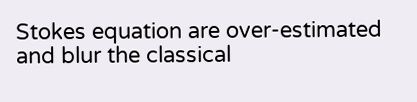Stokes equation are over-estimated and blur the classical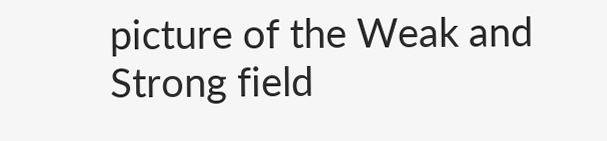picture of the Weak and Strong field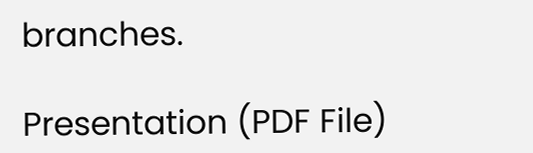branches.

Presentation (PDF File)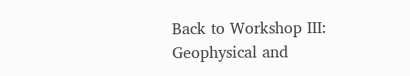Back to Workshop III: Geophysical and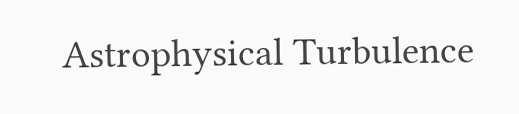Astrophysical Turbulence